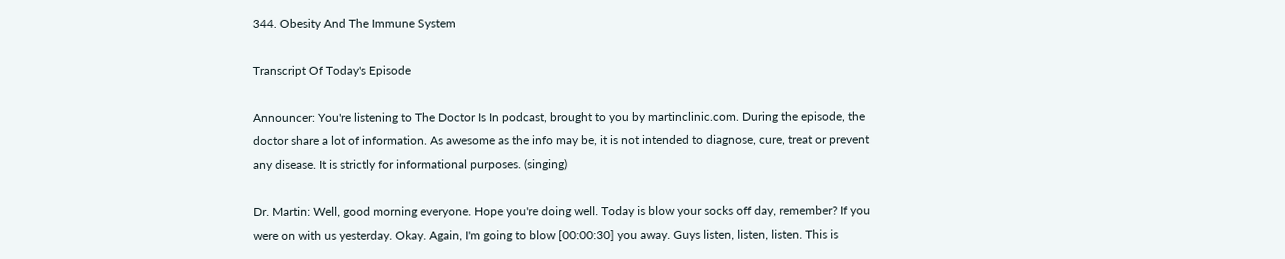344. Obesity And The Immune System

Transcript Of Today's Episode

Announcer: You're listening to The Doctor Is In podcast, brought to you by martinclinic.com. During the episode, the doctor share a lot of information. As awesome as the info may be, it is not intended to diagnose, cure, treat or prevent any disease. It is strictly for informational purposes. (singing)

Dr. Martin: Well, good morning everyone. Hope you're doing well. Today is blow your socks off day, remember? If you were on with us yesterday. Okay. Again, I'm going to blow [00:00:30] you away. Guys listen, listen, listen. This is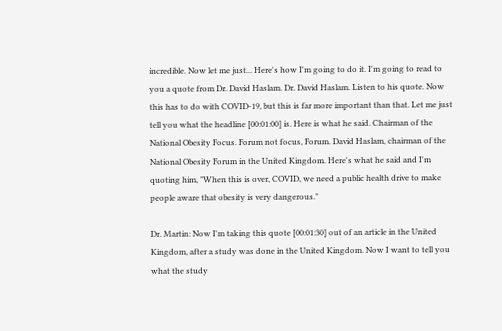incredible. Now let me just... Here's how I'm going to do it. I'm going to read to you a quote from Dr. David Haslam. Dr. David Haslam. Listen to his quote. Now this has to do with COVID-19, but this is far more important than that. Let me just tell you what the headline [00:01:00] is. Here is what he said. Chairman of the National Obesity Focus. Forum not focus, Forum. David Haslam, chairman of the National Obesity Forum in the United Kingdom. Here's what he said and I'm quoting him, "When this is over, COVID, we need a public health drive to make people aware that obesity is very dangerous."

Dr. Martin: Now I'm taking this quote [00:01:30] out of an article in the United Kingdom, after a study was done in the United Kingdom. Now I want to tell you what the study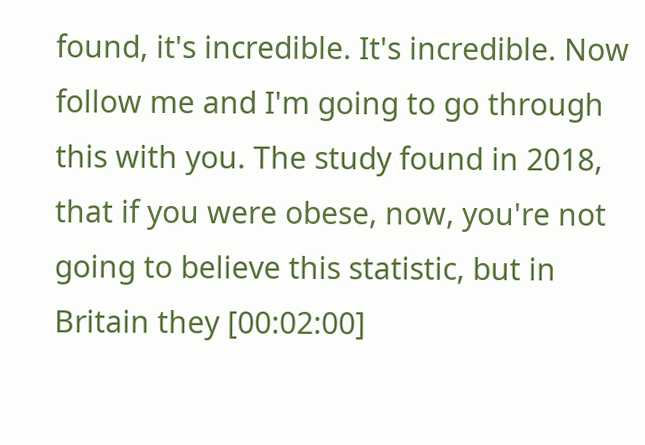found, it's incredible. It's incredible. Now follow me and I'm going to go through this with you. The study found in 2018, that if you were obese, now, you're not going to believe this statistic, but in Britain they [00:02:00]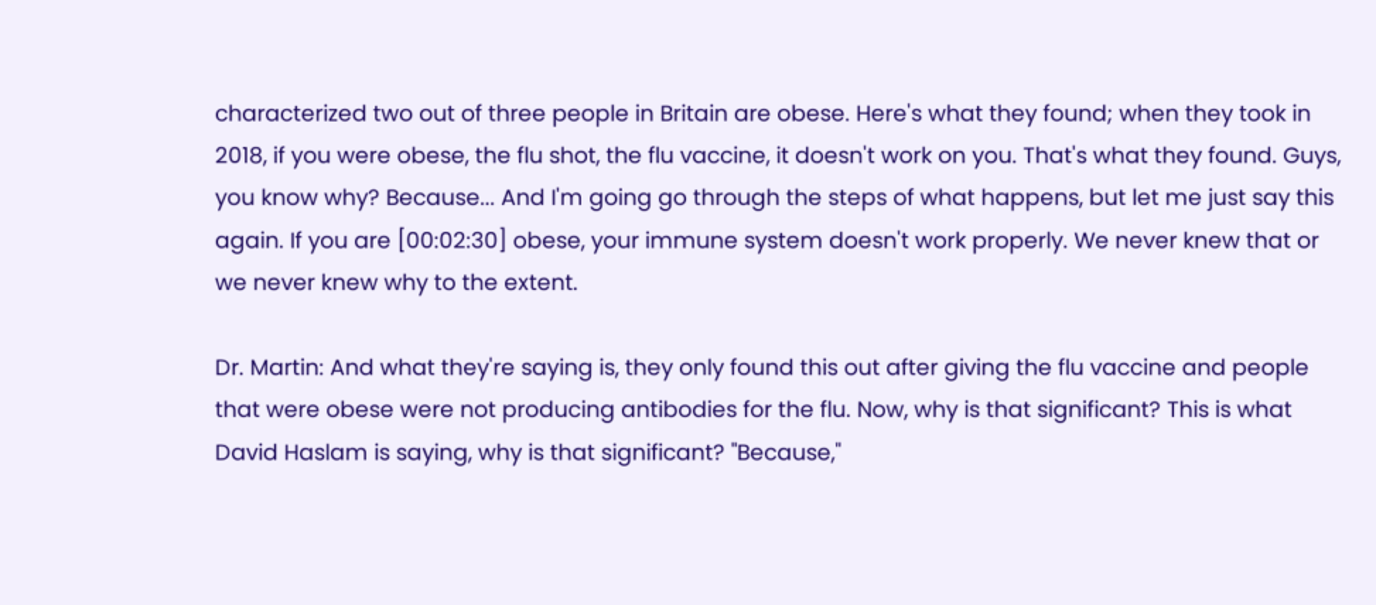characterized two out of three people in Britain are obese. Here's what they found; when they took in 2018, if you were obese, the flu shot, the flu vaccine, it doesn't work on you. That's what they found. Guys, you know why? Because... And I'm going go through the steps of what happens, but let me just say this again. If you are [00:02:30] obese, your immune system doesn't work properly. We never knew that or we never knew why to the extent.

Dr. Martin: And what they're saying is, they only found this out after giving the flu vaccine and people that were obese were not producing antibodies for the flu. Now, why is that significant? This is what David Haslam is saying, why is that significant? "Because,"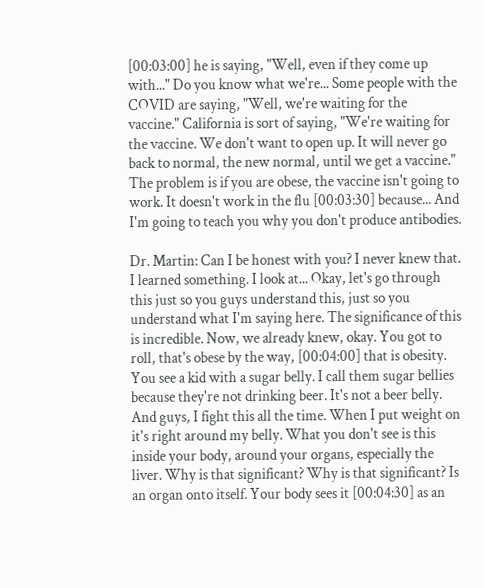[00:03:00] he is saying, "Well, even if they come up with..." Do you know what we're... Some people with the COVID are saying, "Well, we're waiting for the vaccine." California is sort of saying, "We're waiting for the vaccine. We don't want to open up. It will never go back to normal, the new normal, until we get a vaccine." The problem is if you are obese, the vaccine isn't going to work. It doesn't work in the flu [00:03:30] because... And I'm going to teach you why you don't produce antibodies.

Dr. Martin: Can I be honest with you? I never knew that. I learned something. I look at... Okay, let's go through this just so you guys understand this, just so you understand what I'm saying here. The significance of this is incredible. Now, we already knew, okay. You got to roll, that's obese by the way, [00:04:00] that is obesity. You see a kid with a sugar belly. I call them sugar bellies because they're not drinking beer. It's not a beer belly. And guys, I fight this all the time. When I put weight on it's right around my belly. What you don't see is this inside your body, around your organs, especially the liver. Why is that significant? Why is that significant? Is an organ onto itself. Your body sees it [00:04:30] as an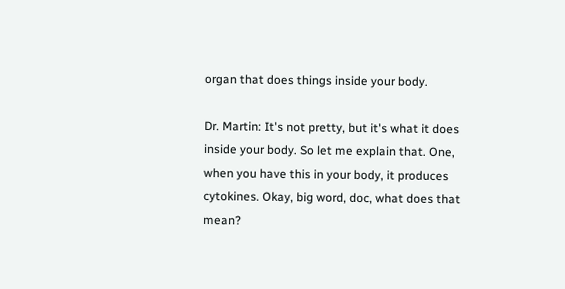organ that does things inside your body.

Dr. Martin: It's not pretty, but it's what it does inside your body. So let me explain that. One, when you have this in your body, it produces cytokines. Okay, big word, doc, what does that mean?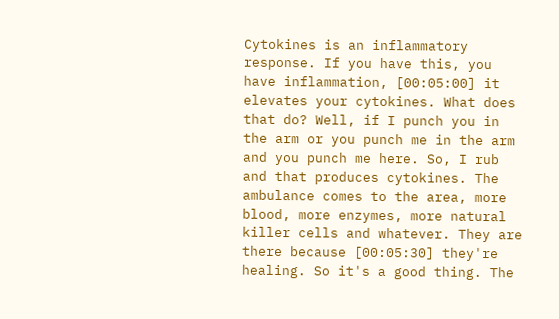Cytokines is an inflammatory response. If you have this, you have inflammation, [00:05:00] it elevates your cytokines. What does that do? Well, if I punch you in the arm or you punch me in the arm and you punch me here. So, I rub and that produces cytokines. The ambulance comes to the area, more blood, more enzymes, more natural killer cells and whatever. They are there because [00:05:30] they're healing. So it's a good thing. The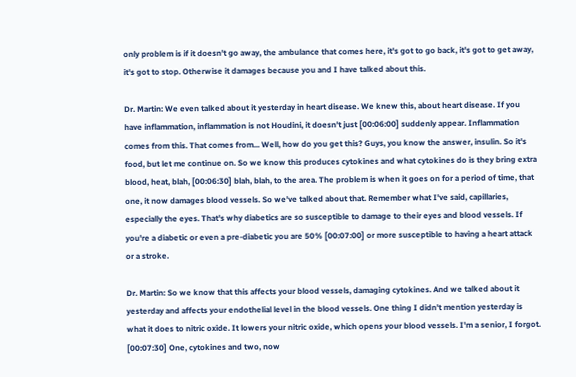only problem is if it doesn't go away, the ambulance that comes here, it's got to go back, it's got to get away, it's got to stop. Otherwise it damages because you and I have talked about this.

Dr. Martin: We even talked about it yesterday in heart disease. We knew this, about heart disease. If you have inflammation, inflammation is not Houdini, it doesn't just [00:06:00] suddenly appear. Inflammation comes from this. That comes from... Well, how do you get this? Guys, you know the answer, insulin. So it's food, but let me continue on. So we know this produces cytokines and what cytokines do is they bring extra blood, heat, blah, [00:06:30] blah, blah, to the area. The problem is when it goes on for a period of time, that one, it now damages blood vessels. So we've talked about that. Remember what I've said, capillaries, especially the eyes. That's why diabetics are so susceptible to damage to their eyes and blood vessels. If you're a diabetic or even a pre-diabetic you are 50% [00:07:00] or more susceptible to having a heart attack or a stroke.

Dr. Martin: So we know that this affects your blood vessels, damaging cytokines. And we talked about it yesterday and affects your endothelial level in the blood vessels. One thing I didn't mention yesterday is what it does to nitric oxide. It lowers your nitric oxide, which opens your blood vessels. I'm a senior, I forgot. [00:07:30] One, cytokines and two, now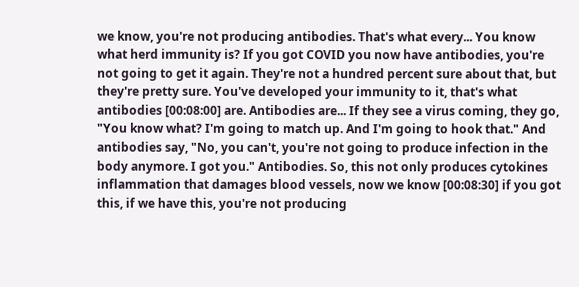we know, you're not producing antibodies. That's what every... You know what herd immunity is? If you got COVID you now have antibodies, you're not going to get it again. They're not a hundred percent sure about that, but they're pretty sure. You've developed your immunity to it, that's what antibodies [00:08:00] are. Antibodies are... If they see a virus coming, they go, "You know what? I'm going to match up. And I'm going to hook that." And antibodies say, "No, you can't, you're not going to produce infection in the body anymore. I got you." Antibodies. So, this not only produces cytokines inflammation that damages blood vessels, now we know [00:08:30] if you got this, if we have this, you're not producing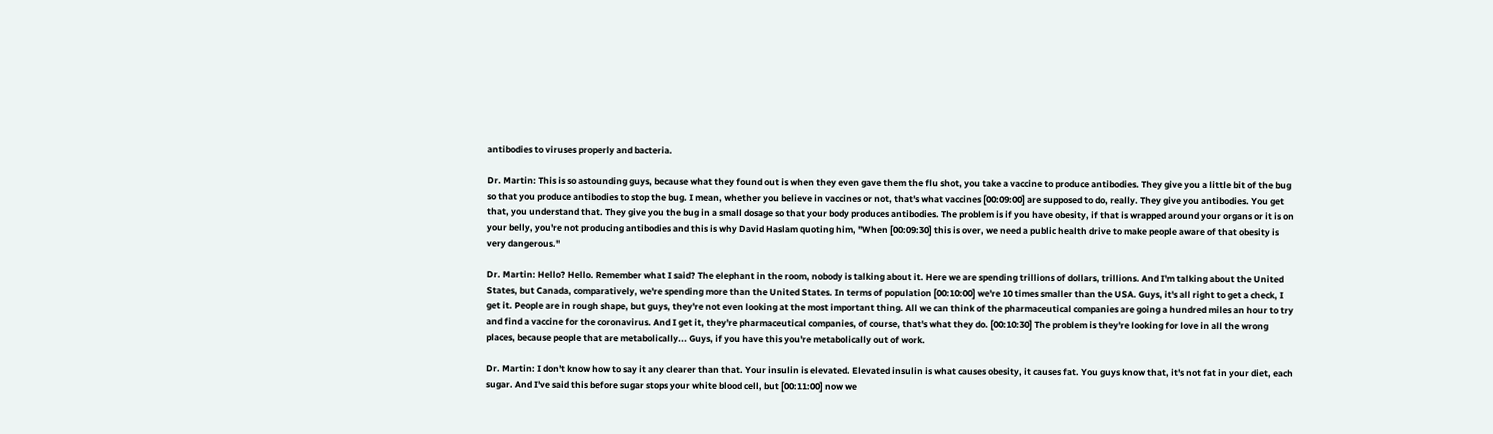antibodies to viruses properly and bacteria.

Dr. Martin: This is so astounding guys, because what they found out is when they even gave them the flu shot, you take a vaccine to produce antibodies. They give you a little bit of the bug so that you produce antibodies to stop the bug. I mean, whether you believe in vaccines or not, that's what vaccines [00:09:00] are supposed to do, really. They give you antibodies. You get that, you understand that. They give you the bug in a small dosage so that your body produces antibodies. The problem is if you have obesity, if that is wrapped around your organs or it is on your belly, you're not producing antibodies and this is why David Haslam quoting him, "When [00:09:30] this is over, we need a public health drive to make people aware of that obesity is very dangerous."

Dr. Martin: Hello? Hello. Remember what I said? The elephant in the room, nobody is talking about it. Here we are spending trillions of dollars, trillions. And I'm talking about the United States, but Canada, comparatively, we're spending more than the United States. In terms of population [00:10:00] we're 10 times smaller than the USA. Guys, it's all right to get a check, I get it. People are in rough shape, but guys, they're not even looking at the most important thing. All we can think of the pharmaceutical companies are going a hundred miles an hour to try and find a vaccine for the coronavirus. And I get it, they're pharmaceutical companies, of course, that's what they do. [00:10:30] The problem is they're looking for love in all the wrong places, because people that are metabolically... Guys, if you have this you're metabolically out of work.

Dr. Martin: I don't know how to say it any clearer than that. Your insulin is elevated. Elevated insulin is what causes obesity, it causes fat. You guys know that, it's not fat in your diet, each sugar. And I've said this before sugar stops your white blood cell, but [00:11:00] now we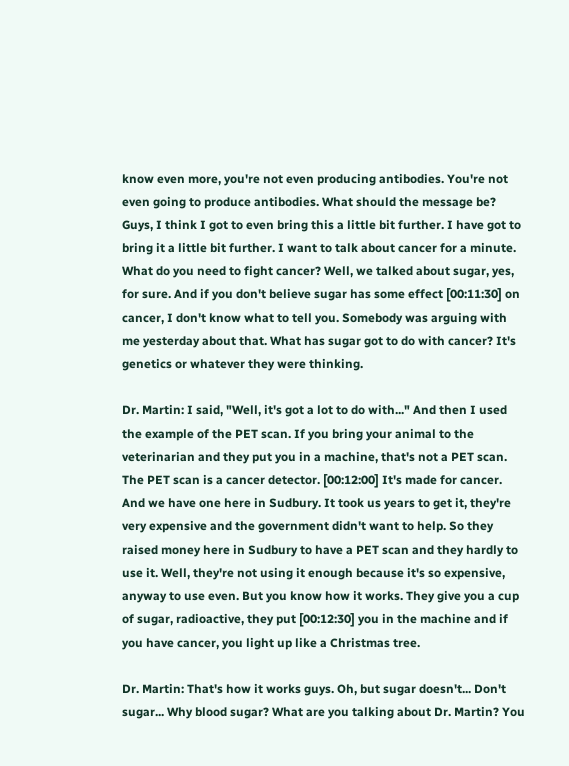know even more, you're not even producing antibodies. You're not even going to produce antibodies. What should the message be? Guys, I think I got to even bring this a little bit further. I have got to bring it a little bit further. I want to talk about cancer for a minute. What do you need to fight cancer? Well, we talked about sugar, yes, for sure. And if you don't believe sugar has some effect [00:11:30] on cancer, I don't know what to tell you. Somebody was arguing with me yesterday about that. What has sugar got to do with cancer? It's genetics or whatever they were thinking.

Dr. Martin: I said, "Well, it's got a lot to do with..." And then I used the example of the PET scan. If you bring your animal to the veterinarian and they put you in a machine, that's not a PET scan. The PET scan is a cancer detector. [00:12:00] It's made for cancer. And we have one here in Sudbury. It took us years to get it, they're very expensive and the government didn't want to help. So they raised money here in Sudbury to have a PET scan and they hardly to use it. Well, they're not using it enough because it's so expensive, anyway to use even. But you know how it works. They give you a cup of sugar, radioactive, they put [00:12:30] you in the machine and if you have cancer, you light up like a Christmas tree.

Dr. Martin: That's how it works guys. Oh, but sugar doesn't... Don't sugar... Why blood sugar? What are you talking about Dr. Martin? You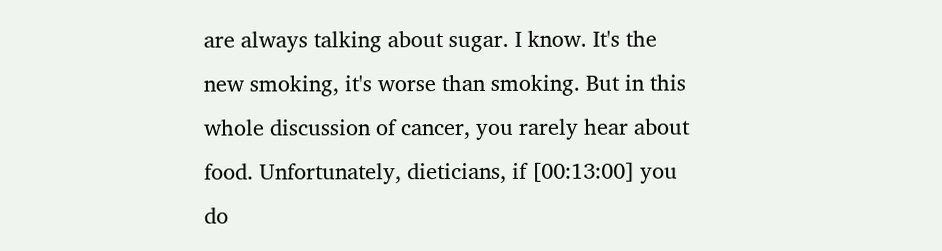are always talking about sugar. I know. It's the new smoking, it's worse than smoking. But in this whole discussion of cancer, you rarely hear about food. Unfortunately, dieticians, if [00:13:00] you do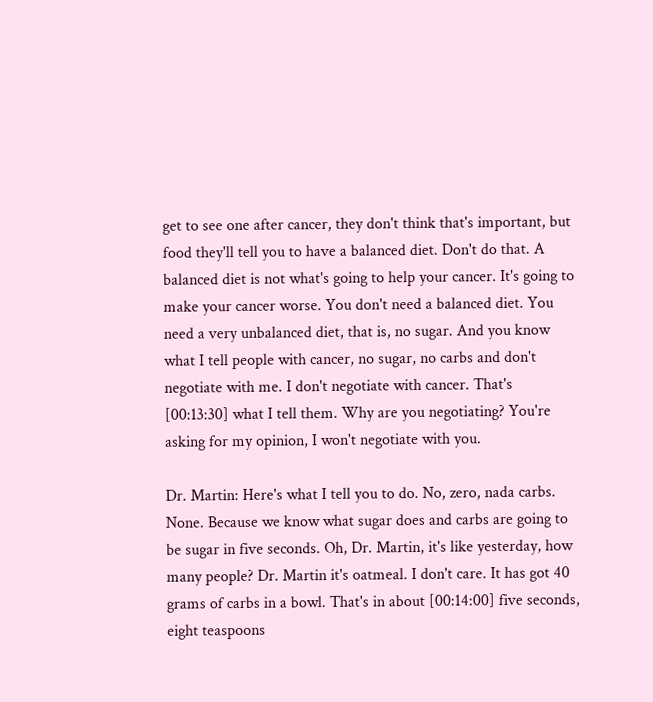get to see one after cancer, they don't think that's important, but food they'll tell you to have a balanced diet. Don't do that. A balanced diet is not what's going to help your cancer. It's going to make your cancer worse. You don't need a balanced diet. You need a very unbalanced diet, that is, no sugar. And you know what I tell people with cancer, no sugar, no carbs and don't negotiate with me. I don't negotiate with cancer. That's [00:13:30] what I tell them. Why are you negotiating? You're asking for my opinion, I won't negotiate with you.

Dr. Martin: Here's what I tell you to do. No, zero, nada carbs. None. Because we know what sugar does and carbs are going to be sugar in five seconds. Oh, Dr. Martin, it's like yesterday, how many people? Dr. Martin it's oatmeal. I don't care. It has got 40 grams of carbs in a bowl. That's in about [00:14:00] five seconds, eight teaspoons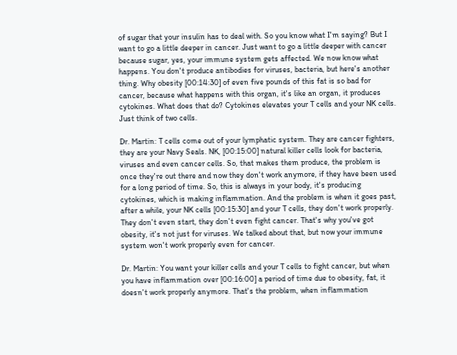of sugar that your insulin has to deal with. So you know what I'm saying? But I want to go a little deeper in cancer. Just want to go a little deeper with cancer because sugar, yes, your immune system gets affected. We now know what happens. You don't produce antibodies for viruses, bacteria, but here's another thing. Why obesity [00:14:30] of even five pounds of this fat is so bad for cancer, because what happens with this organ, it's like an organ, it produces cytokines. What does that do? Cytokines elevates your T cells and your NK cells. Just think of two cells.

Dr. Martin: T cells come out of your lymphatic system. They are cancer fighters, they are your Navy Seals. NK, [00:15:00] natural killer cells look for bacteria, viruses and even cancer cells. So, that makes them produce, the problem is once they're out there and now they don't work anymore, if they have been used for a long period of time. So, this is always in your body, it's producing cytokines, which is making inflammation. And the problem is when it goes past, after a while, your NK cells [00:15:30] and your T cells, they don't work properly. They don't even start, they don't even fight cancer. That's why you've got obesity, it's not just for viruses. We talked about that, but now your immune system won't work properly even for cancer.

Dr. Martin: You want your killer cells and your T cells to fight cancer, but when you have inflammation over [00:16:00] a period of time due to obesity, fat, it doesn't work properly anymore. That's the problem, when inflammation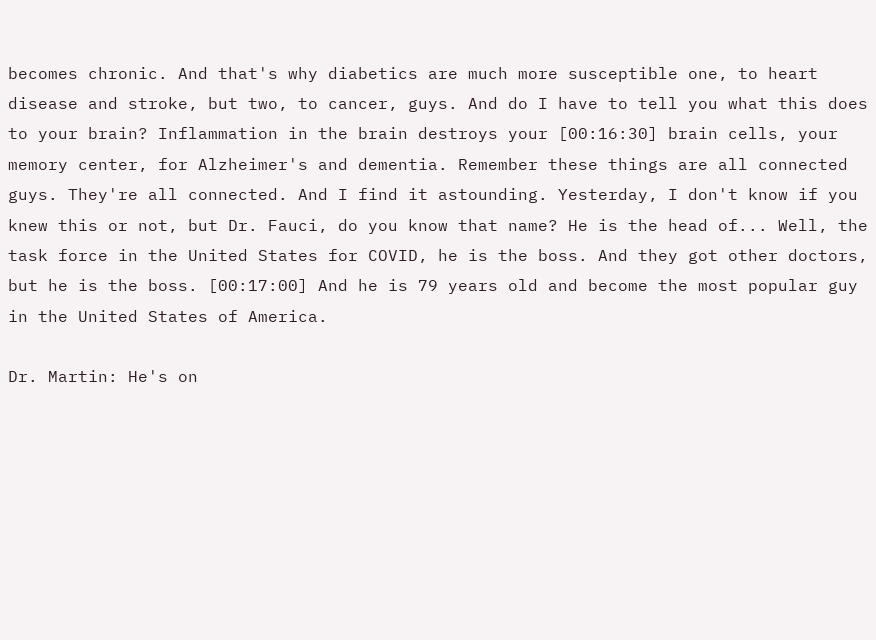becomes chronic. And that's why diabetics are much more susceptible one, to heart disease and stroke, but two, to cancer, guys. And do I have to tell you what this does to your brain? Inflammation in the brain destroys your [00:16:30] brain cells, your memory center, for Alzheimer's and dementia. Remember these things are all connected guys. They're all connected. And I find it astounding. Yesterday, I don't know if you knew this or not, but Dr. Fauci, do you know that name? He is the head of... Well, the task force in the United States for COVID, he is the boss. And they got other doctors, but he is the boss. [00:17:00] And he is 79 years old and become the most popular guy in the United States of America.

Dr. Martin: He's on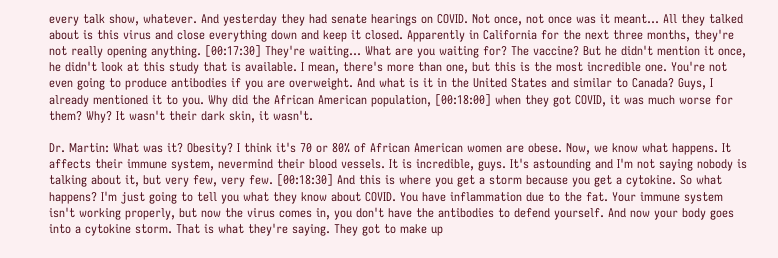every talk show, whatever. And yesterday they had senate hearings on COVID. Not once, not once was it meant... All they talked about is this virus and close everything down and keep it closed. Apparently in California for the next three months, they're not really opening anything. [00:17:30] They're waiting... What are you waiting for? The vaccine? But he didn't mention it once, he didn't look at this study that is available. I mean, there's more than one, but this is the most incredible one. You're not even going to produce antibodies if you are overweight. And what is it in the United States and similar to Canada? Guys, I already mentioned it to you. Why did the African American population, [00:18:00] when they got COVID, it was much worse for them? Why? It wasn't their dark skin, it wasn't.

Dr. Martin: What was it? Obesity? I think it's 70 or 80% of African American women are obese. Now, we know what happens. It affects their immune system, nevermind their blood vessels. It is incredible, guys. It's astounding and I'm not saying nobody is talking about it, but very few, very few. [00:18:30] And this is where you get a storm because you get a cytokine. So what happens? I'm just going to tell you what they know about COVID. You have inflammation due to the fat. Your immune system isn't working properly, but now the virus comes in, you don't have the antibodies to defend yourself. And now your body goes into a cytokine storm. That is what they're saying. They got to make up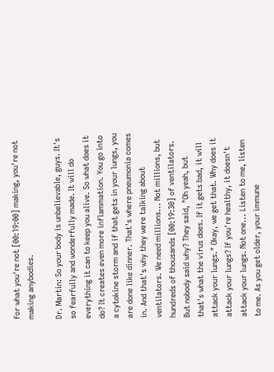for what you're not [00:19:00] making, you're not making anybodies.

Dr. Martin: So your body is unbelievable, guys. It's so fearfully and wonderfully made. It will do everything it can to keep you alive. So what does it do? It creates even more inflammation. You go into a cytokine storm and if that gets in your lungs, you are done like dinner. That's where pneumonia comes in. And that's why they were talking about ventilators. We need millions... Not millions, but hundreds of thousands [00:19:30] of ventilators. But nobody said why? They said, "Oh yeah, but that's what the virus does. If it gets bad, it will attack your lungs." Okay, we get that. Why does it attack your lungs? If you're healthy, it doesn't attack your lungs. Not one... Listen to me, listen to me. As you get older, your immune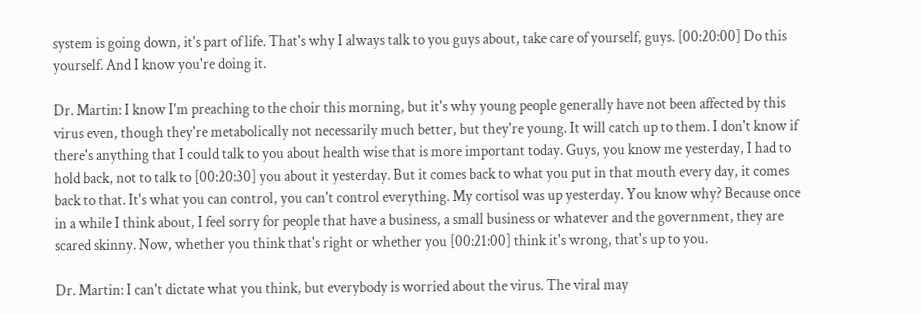system is going down, it's part of life. That's why I always talk to you guys about, take care of yourself, guys. [00:20:00] Do this yourself. And I know you're doing it.

Dr. Martin: I know I'm preaching to the choir this morning, but it's why young people generally have not been affected by this virus even, though they're metabolically not necessarily much better, but they're young. It will catch up to them. I don't know if there's anything that I could talk to you about health wise that is more important today. Guys, you know me yesterday, I had to hold back, not to talk to [00:20:30] you about it yesterday. But it comes back to what you put in that mouth every day, it comes back to that. It's what you can control, you can't control everything. My cortisol was up yesterday. You know why? Because once in a while I think about, I feel sorry for people that have a business, a small business or whatever and the government, they are scared skinny. Now, whether you think that's right or whether you [00:21:00] think it's wrong, that's up to you.

Dr. Martin: I can't dictate what you think, but everybody is worried about the virus. The viral may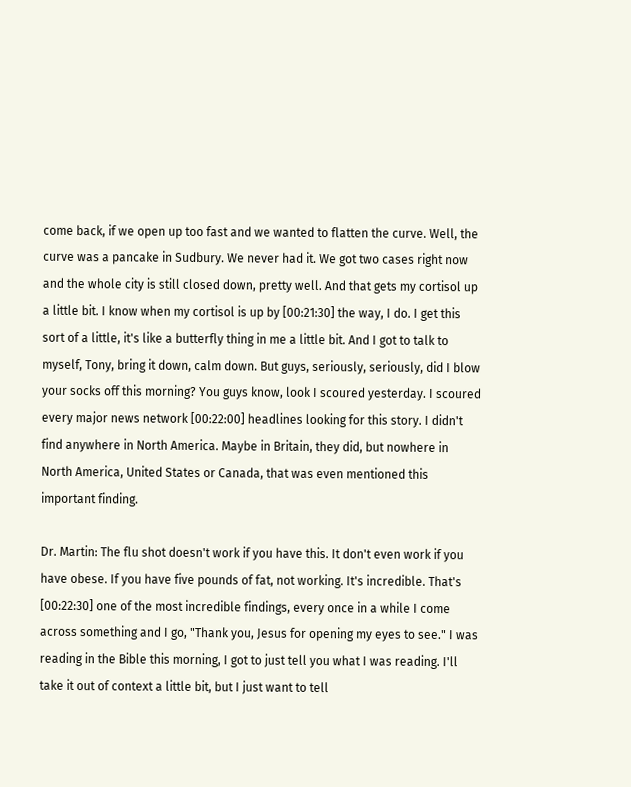come back, if we open up too fast and we wanted to flatten the curve. Well, the curve was a pancake in Sudbury. We never had it. We got two cases right now and the whole city is still closed down, pretty well. And that gets my cortisol up a little bit. I know when my cortisol is up by [00:21:30] the way, I do. I get this sort of a little, it's like a butterfly thing in me a little bit. And I got to talk to myself, Tony, bring it down, calm down. But guys, seriously, seriously, did I blow your socks off this morning? You guys know, look I scoured yesterday. I scoured every major news network [00:22:00] headlines looking for this story. I didn't find anywhere in North America. Maybe in Britain, they did, but nowhere in North America, United States or Canada, that was even mentioned this important finding.

Dr. Martin: The flu shot doesn't work if you have this. It don't even work if you have obese. If you have five pounds of fat, not working. It's incredible. That's [00:22:30] one of the most incredible findings, every once in a while I come across something and I go, "Thank you, Jesus for opening my eyes to see." I was reading in the Bible this morning, I got to just tell you what I was reading. I'll take it out of context a little bit, but I just want to tell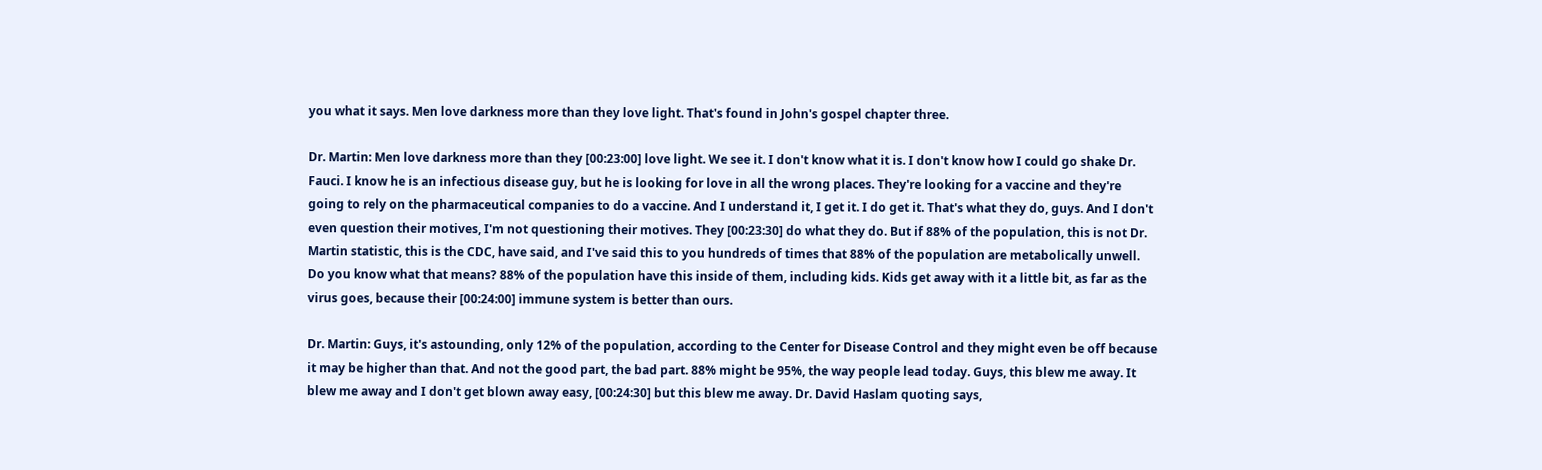you what it says. Men love darkness more than they love light. That's found in John's gospel chapter three.

Dr. Martin: Men love darkness more than they [00:23:00] love light. We see it. I don't know what it is. I don't know how I could go shake Dr. Fauci. I know he is an infectious disease guy, but he is looking for love in all the wrong places. They're looking for a vaccine and they're going to rely on the pharmaceutical companies to do a vaccine. And I understand it, I get it. I do get it. That's what they do, guys. And I don't even question their motives, I'm not questioning their motives. They [00:23:30] do what they do. But if 88% of the population, this is not Dr. Martin statistic, this is the CDC, have said, and I've said this to you hundreds of times that 88% of the population are metabolically unwell. Do you know what that means? 88% of the population have this inside of them, including kids. Kids get away with it a little bit, as far as the virus goes, because their [00:24:00] immune system is better than ours.

Dr. Martin: Guys, it's astounding, only 12% of the population, according to the Center for Disease Control and they might even be off because it may be higher than that. And not the good part, the bad part. 88% might be 95%, the way people lead today. Guys, this blew me away. It blew me away and I don't get blown away easy, [00:24:30] but this blew me away. Dr. David Haslam quoting says,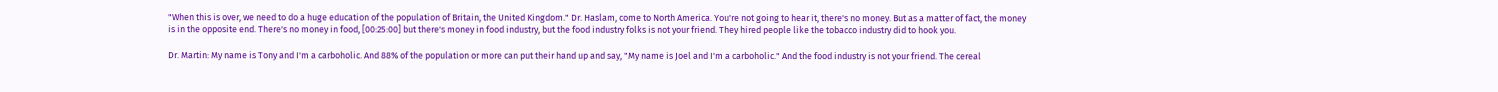"When this is over, we need to do a huge education of the population of Britain, the United Kingdom." Dr. Haslam, come to North America. You're not going to hear it, there's no money. But as a matter of fact, the money is in the opposite end. There's no money in food, [00:25:00] but there's money in food industry, but the food industry folks is not your friend. They hired people like the tobacco industry did to hook you.

Dr. Martin: My name is Tony and I'm a carboholic. And 88% of the population or more can put their hand up and say, "My name is Joel and I'm a carboholic." And the food industry is not your friend. The cereal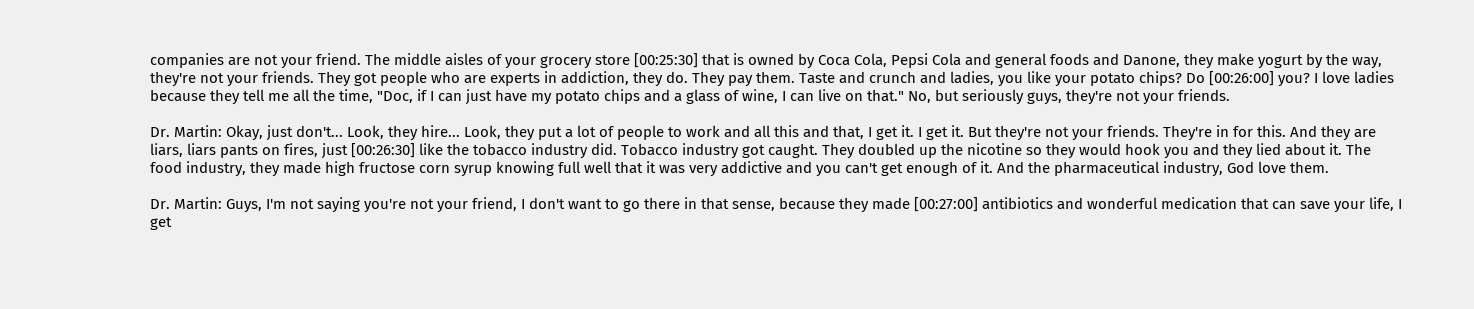companies are not your friend. The middle aisles of your grocery store [00:25:30] that is owned by Coca Cola, Pepsi Cola and general foods and Danone, they make yogurt by the way, they're not your friends. They got people who are experts in addiction, they do. They pay them. Taste and crunch and ladies, you like your potato chips? Do [00:26:00] you? I love ladies because they tell me all the time, "Doc, if I can just have my potato chips and a glass of wine, I can live on that." No, but seriously guys, they're not your friends.

Dr. Martin: Okay, just don't... Look, they hire... Look, they put a lot of people to work and all this and that, I get it. I get it. But they're not your friends. They're in for this. And they are liars, liars pants on fires, just [00:26:30] like the tobacco industry did. Tobacco industry got caught. They doubled up the nicotine so they would hook you and they lied about it. The food industry, they made high fructose corn syrup knowing full well that it was very addictive and you can't get enough of it. And the pharmaceutical industry, God love them.

Dr. Martin: Guys, I'm not saying you're not your friend, I don't want to go there in that sense, because they made [00:27:00] antibiotics and wonderful medication that can save your life, I get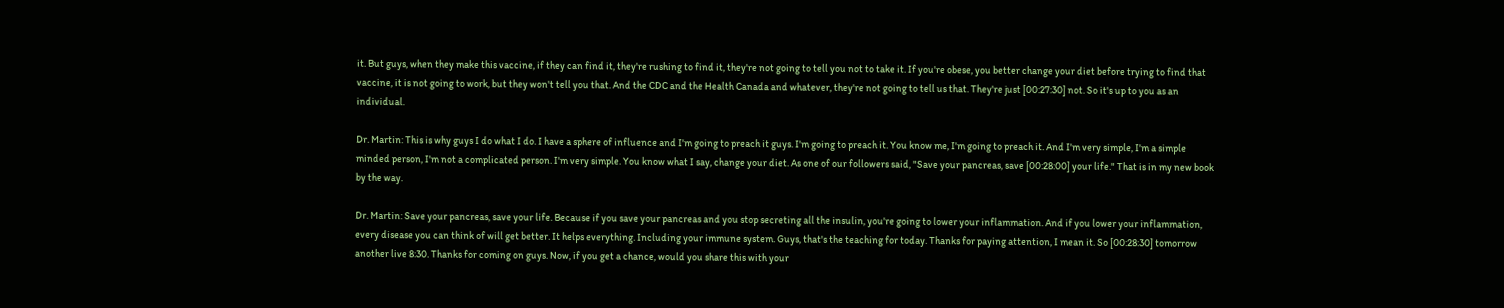it. But guys, when they make this vaccine, if they can find it, they're rushing to find it, they're not going to tell you not to take it. If you're obese, you better change your diet before trying to find that vaccine, it is not going to work, but they won't tell you that. And the CDC and the Health Canada and whatever, they're not going to tell us that. They're just [00:27:30] not. So it's up to you as an individual.

Dr. Martin: This is why guys I do what I do. I have a sphere of influence and I'm going to preach it guys. I'm going to preach it. You know me, I'm going to preach it. And I'm very simple, I'm a simple minded person, I'm not a complicated person. I'm very simple. You know what I say, change your diet. As one of our followers said, "Save your pancreas, save [00:28:00] your life." That is in my new book by the way.

Dr. Martin: Save your pancreas, save your life. Because if you save your pancreas and you stop secreting all the insulin, you're going to lower your inflammation. And if you lower your inflammation, every disease you can think of will get better. It helps everything. Including your immune system. Guys, that's the teaching for today. Thanks for paying attention, I mean it. So [00:28:30] tomorrow another live 8:30. Thanks for coming on guys. Now, if you get a chance, would you share this with your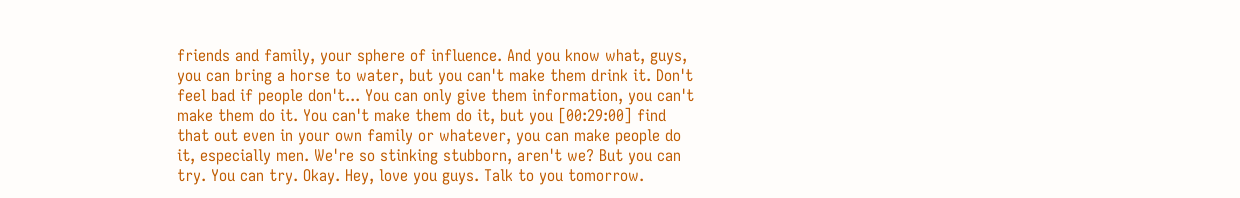friends and family, your sphere of influence. And you know what, guys, you can bring a horse to water, but you can't make them drink it. Don't feel bad if people don't... You can only give them information, you can't make them do it. You can't make them do it, but you [00:29:00] find that out even in your own family or whatever, you can make people do it, especially men. We're so stinking stubborn, aren't we? But you can try. You can try. Okay. Hey, love you guys. Talk to you tomorrow.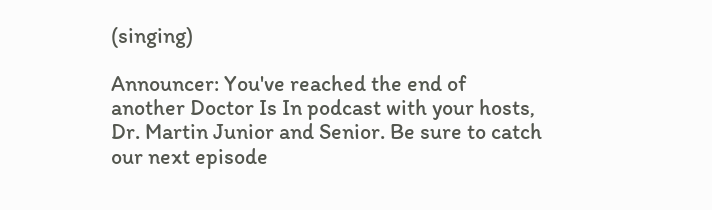(singing)

Announcer: You've reached the end of another Doctor Is In podcast with your hosts, Dr. Martin Junior and Senior. Be sure to catch our next episode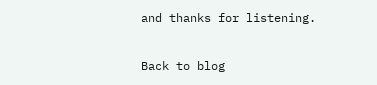and thanks for listening.

Back to blog